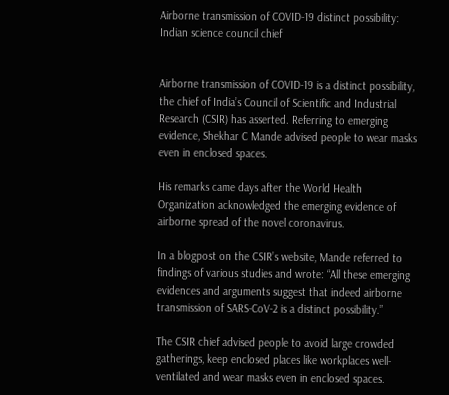Airborne transmission of COVID-19 distinct possibility: Indian science council chief


Airborne transmission of COVID-19 is a distinct possibility, the chief of India’s Council of Scientific and Industrial Research (CSIR) has asserted. Referring to emerging evidence, Shekhar C Mande advised people to wear masks even in enclosed spaces.

His remarks came days after the World Health Organization acknowledged the emerging evidence of airborne spread of the novel coronavirus.

In a blogpost on the CSIR’s website, Mande referred to findings of various studies and wrote: “All these emerging evidences and arguments suggest that indeed airborne transmission of SARS-CoV-2 is a distinct possibility.”

The CSIR chief advised people to avoid large crowded gatherings, keep enclosed places like workplaces well-ventilated and wear masks even in enclosed spaces.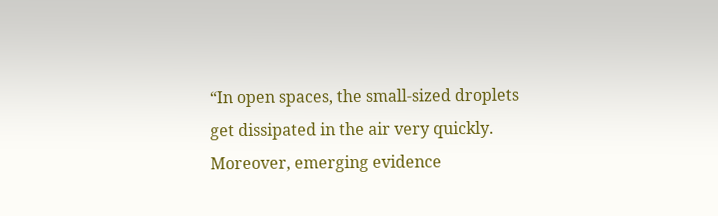“In open spaces, the small-sized droplets get dissipated in the air very quickly. Moreover, emerging evidence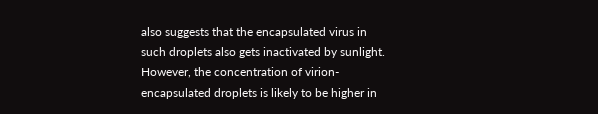also suggests that the encapsulated virus in such droplets also gets inactivated by sunlight. However, the concentration of virion-encapsulated droplets is likely to be higher in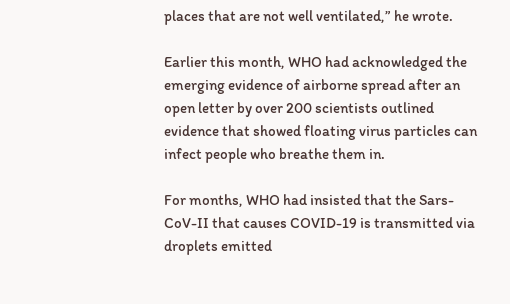places that are not well ventilated,” he wrote.

Earlier this month, WHO had acknowledged the emerging evidence of airborne spread after an open letter by over 200 scientists outlined evidence that showed floating virus particles can infect people who breathe them in.

For months, WHO had insisted that the Sars-CoV-II that causes COVID-19 is transmitted via droplets emitted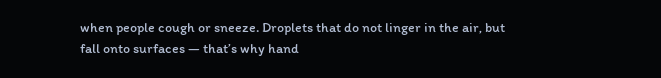when people cough or sneeze. Droplets that do not linger in the air, but fall onto surfaces — that’s why hand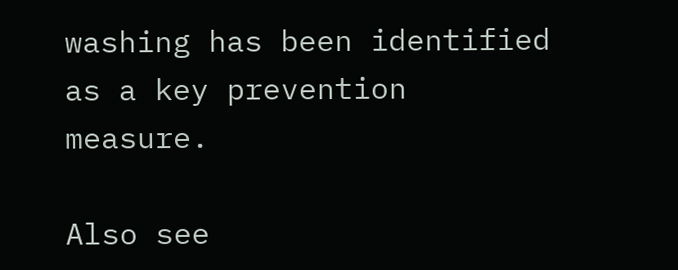washing has been identified as a key prevention measure.

Also see